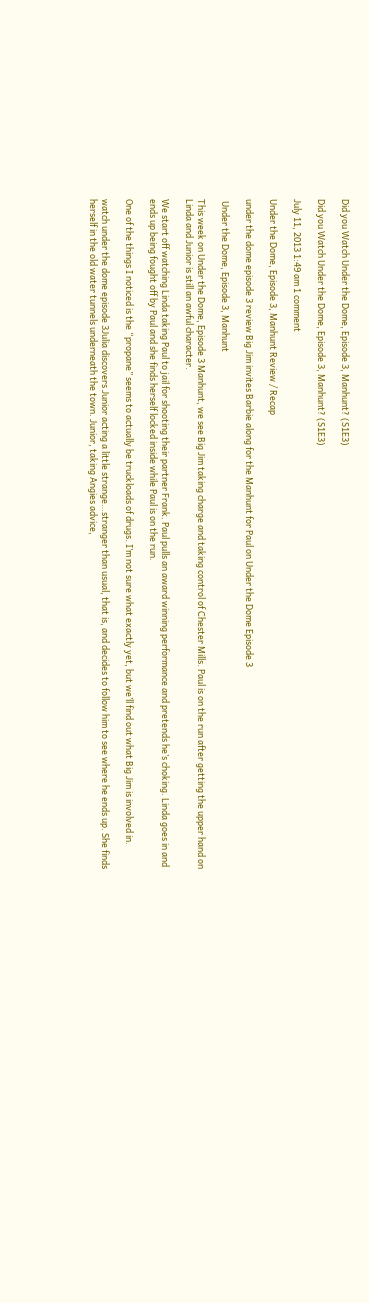Did you Watch Under the Dome, Episode 3, Manhunt? (S1E3)

Did you Watch Under the Dome, Episode 3, Manhunt? (S1E3)

July 11, 2013 1:49 am 1 comment

Under the Dome, Episode 3, Manhunt Review / Recap

under the dome episode 3 review Big Jim invites Barbie along for the Manhunt for Paul on Under the Dome Episode 3

 Under the Dome, Episode 3, Manhunt

This week on Under the Dome, Episode 3 Manhunt, we see Big Jim taking charge and taking control of Chester Mills. Paul is on the run after getting the upper hand on Linda and Junior is still an awful character.

We start off watching Linda taking Paul to jail for shooting their partner Frank. Paul pulls an award winning performance and pretends he’s choking. Linda goes in and ends up being fought off by Paul and she finds herself locked inside while Paul is on the run.

One of the things I noticed is the “propane” seems to actually be truckloads of drugs. I’m not sure what exactly yet, but we’ll find out what Big Jim is involved in.

watch under the dome episode 3Julia discovers Junior acting a little strange…stranger than usual, that is, and decides to follow him to see where he ends up. She finds herself in the old water tunnels underneath the town. Junior, taking Angies advice,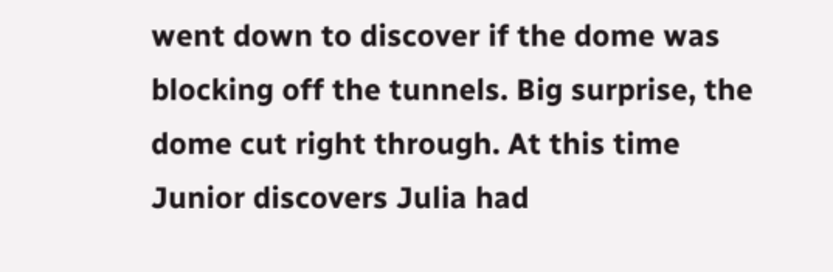went down to discover if the dome was blocking off the tunnels. Big surprise, the dome cut right through. At this time Junior discovers Julia had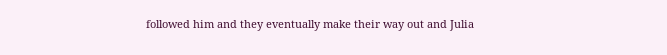followed him and they eventually make their way out and Julia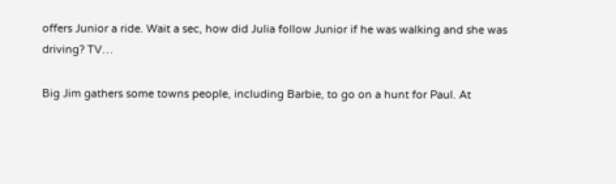offers Junior a ride. Wait a sec, how did Julia follow Junior if he was walking and she was driving? TV…

Big Jim gathers some towns people, including Barbie, to go on a hunt for Paul. At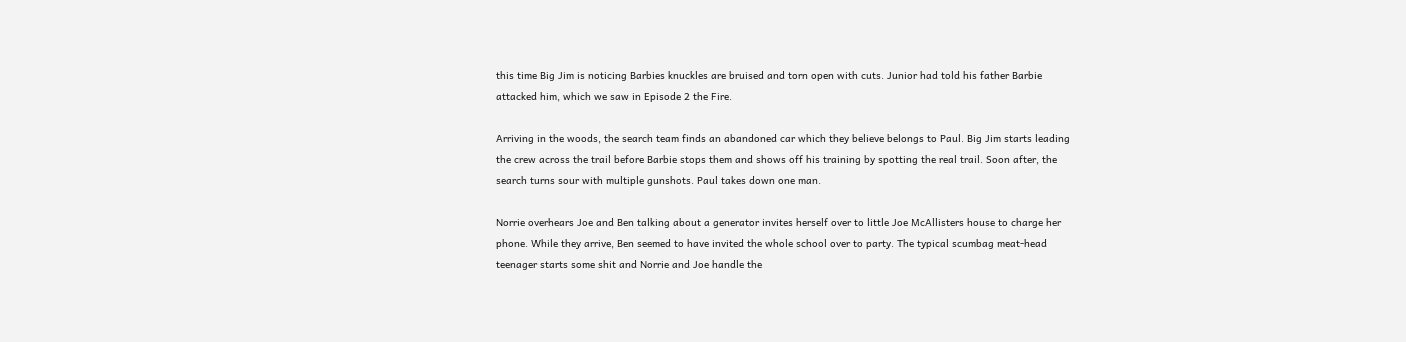this time Big Jim is noticing Barbies knuckles are bruised and torn open with cuts. Junior had told his father Barbie attacked him, which we saw in Episode 2 the Fire.

Arriving in the woods, the search team finds an abandoned car which they believe belongs to Paul. Big Jim starts leading the crew across the trail before Barbie stops them and shows off his training by spotting the real trail. Soon after, the search turns sour with multiple gunshots. Paul takes down one man.

Norrie overhears Joe and Ben talking about a generator invites herself over to little Joe McAllisters house to charge her phone. While they arrive, Ben seemed to have invited the whole school over to party. The typical scumbag meat-head teenager starts some shit and Norrie and Joe handle the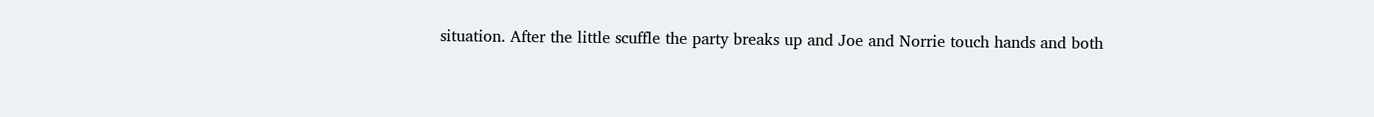situation. After the little scuffle the party breaks up and Joe and Norrie touch hands and both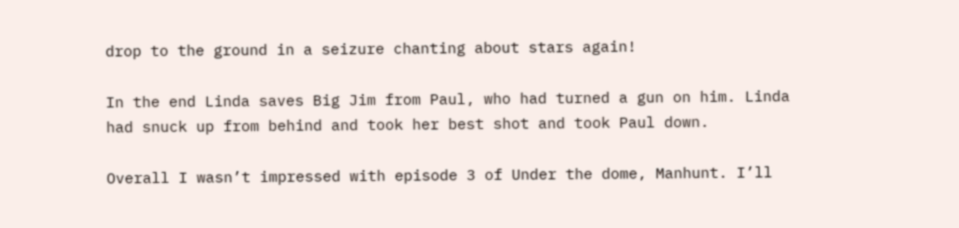drop to the ground in a seizure chanting about stars again!

In the end Linda saves Big Jim from Paul, who had turned a gun on him. Linda had snuck up from behind and took her best shot and took Paul down.

Overall I wasn’t impressed with episode 3 of Under the dome, Manhunt. I’ll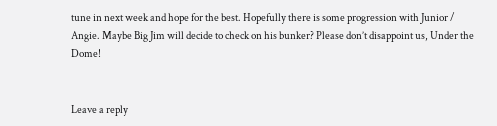tune in next week and hope for the best. Hopefully there is some progression with Junior / Angie. Maybe Big Jim will decide to check on his bunker? Please don’t disappoint us, Under the Dome!


Leave a reply